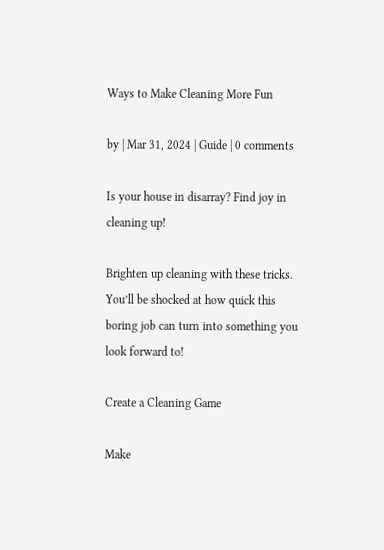Ways to Make Cleaning More Fun

by | Mar 31, 2024 | Guide | 0 comments

Is your house in disarray? Find joy in cleaning up!

Brighten up cleaning with these tricks. You’ll be shocked at how quick this boring job can turn into something you look forward to!

Create a Cleaning Game

Make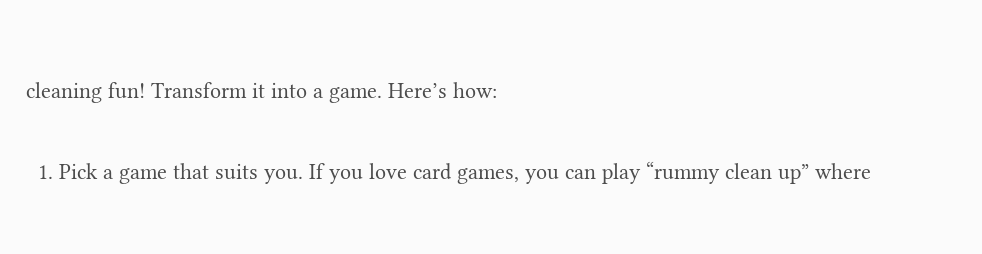cleaning fun! Transform it into a game. Here’s how:

  1. Pick a game that suits you. If you love card games, you can play “rummy clean up” where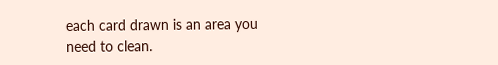each card drawn is an area you need to clean.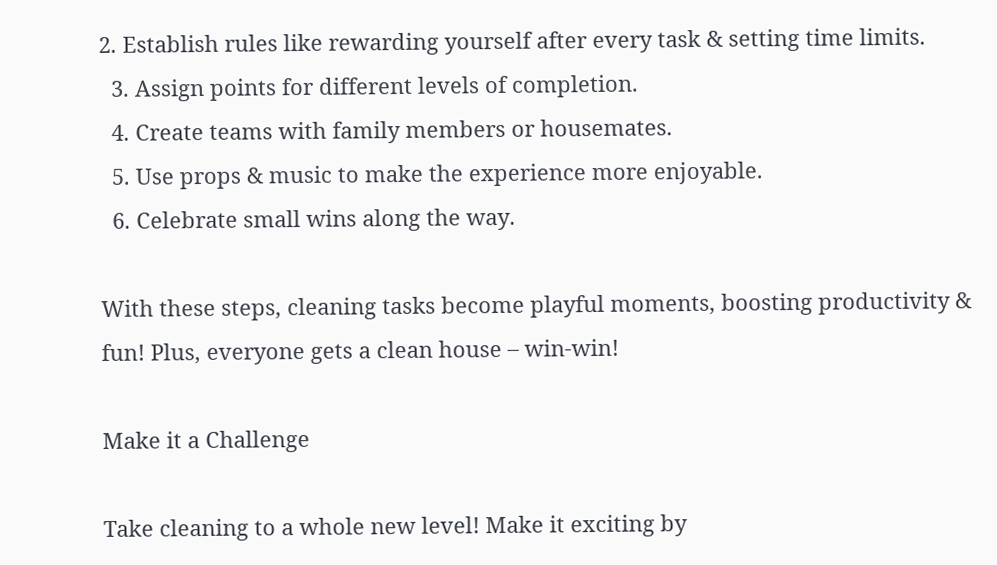2. Establish rules like rewarding yourself after every task & setting time limits.
  3. Assign points for different levels of completion.
  4. Create teams with family members or housemates.
  5. Use props & music to make the experience more enjoyable.
  6. Celebrate small wins along the way.

With these steps, cleaning tasks become playful moments, boosting productivity & fun! Plus, everyone gets a clean house – win-win!

Make it a Challenge

Take cleaning to a whole new level! Make it exciting by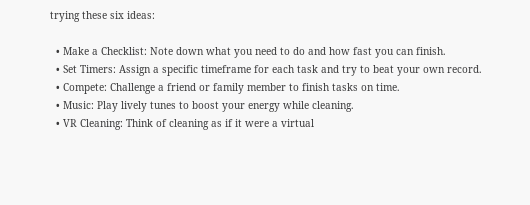trying these six ideas:

  • Make a Checklist: Note down what you need to do and how fast you can finish.
  • Set Timers: Assign a specific timeframe for each task and try to beat your own record.
  • Compete: Challenge a friend or family member to finish tasks on time.
  • Music: Play lively tunes to boost your energy while cleaning.
  • VR Cleaning: Think of cleaning as if it were a virtual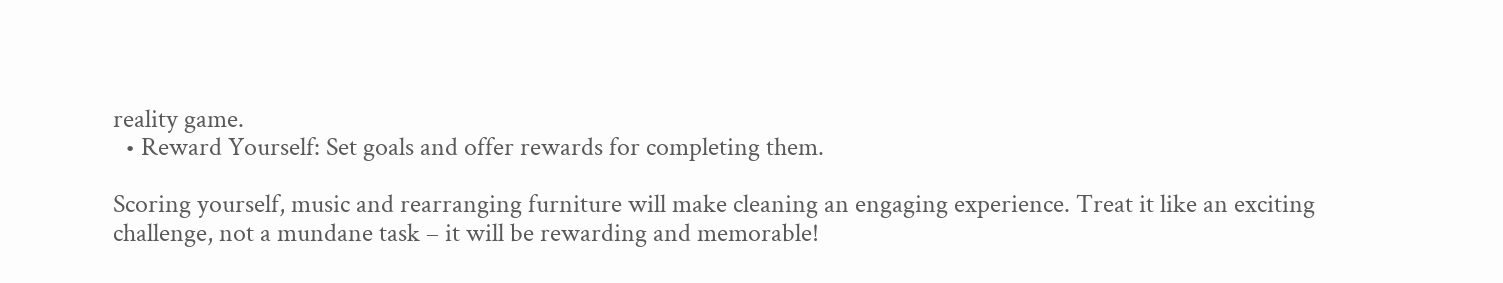reality game.
  • Reward Yourself: Set goals and offer rewards for completing them.

Scoring yourself, music and rearranging furniture will make cleaning an engaging experience. Treat it like an exciting challenge, not a mundane task – it will be rewarding and memorable!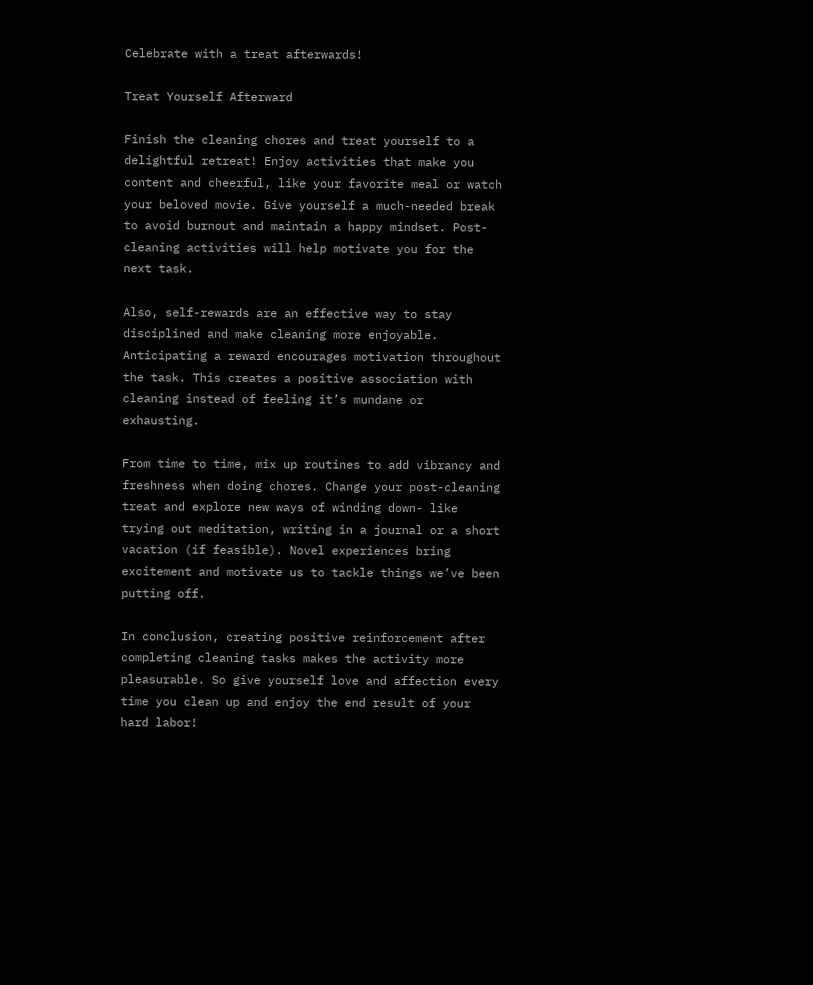Celebrate with a treat afterwards!

Treat Yourself Afterward

Finish the cleaning chores and treat yourself to a delightful retreat! Enjoy activities that make you content and cheerful, like your favorite meal or watch your beloved movie. Give yourself a much-needed break to avoid burnout and maintain a happy mindset. Post-cleaning activities will help motivate you for the next task.

Also, self-rewards are an effective way to stay disciplined and make cleaning more enjoyable. Anticipating a reward encourages motivation throughout the task. This creates a positive association with cleaning instead of feeling it’s mundane or exhausting.

From time to time, mix up routines to add vibrancy and freshness when doing chores. Change your post-cleaning treat and explore new ways of winding down- like trying out meditation, writing in a journal or a short vacation (if feasible). Novel experiences bring excitement and motivate us to tackle things we’ve been putting off.

In conclusion, creating positive reinforcement after completing cleaning tasks makes the activity more pleasurable. So give yourself love and affection every time you clean up and enjoy the end result of your hard labor!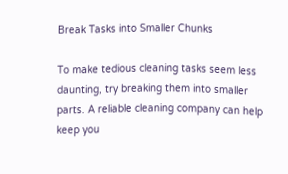Break Tasks into Smaller Chunks

To make tedious cleaning tasks seem less daunting, try breaking them into smaller parts. A reliable cleaning company can help keep you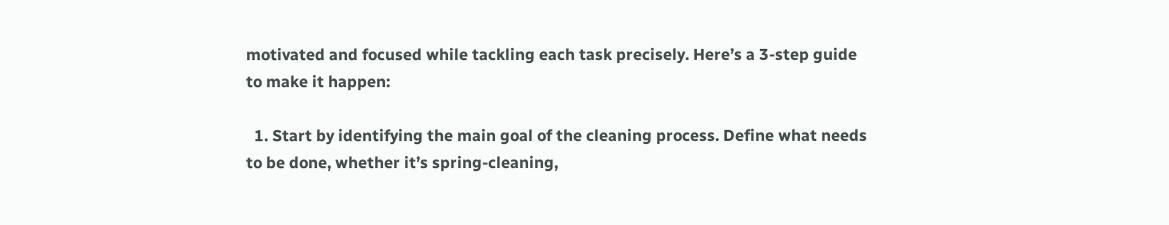motivated and focused while tackling each task precisely. Here’s a 3-step guide to make it happen:

  1. Start by identifying the main goal of the cleaning process. Define what needs to be done, whether it’s spring-cleaning,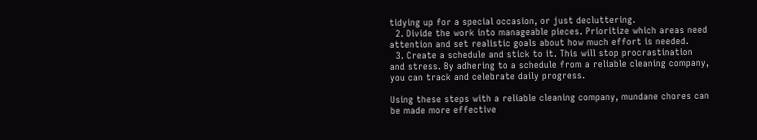tidying up for a special occasion, or just decluttering.
  2. Divide the work into manageable pieces. Prioritize which areas need attention and set realistic goals about how much effort is needed.
  3. Create a schedule and stick to it. This will stop procrastination and stress. By adhering to a schedule from a reliable cleaning company, you can track and celebrate daily progress.

Using these steps with a reliable cleaning company, mundane chores can be made more effective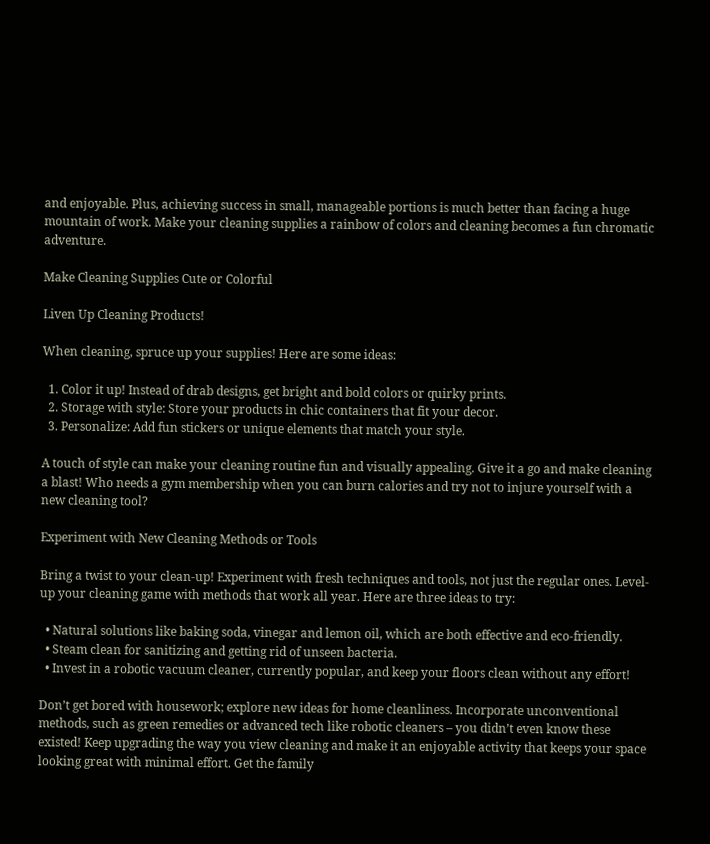and enjoyable. Plus, achieving success in small, manageable portions is much better than facing a huge mountain of work. Make your cleaning supplies a rainbow of colors and cleaning becomes a fun chromatic adventure.

Make Cleaning Supplies Cute or Colorful

Liven Up Cleaning Products!

When cleaning, spruce up your supplies! Here are some ideas:

  1. Color it up! Instead of drab designs, get bright and bold colors or quirky prints.
  2. Storage with style: Store your products in chic containers that fit your decor.
  3. Personalize: Add fun stickers or unique elements that match your style.

A touch of style can make your cleaning routine fun and visually appealing. Give it a go and make cleaning a blast! Who needs a gym membership when you can burn calories and try not to injure yourself with a new cleaning tool?

Experiment with New Cleaning Methods or Tools

Bring a twist to your clean-up! Experiment with fresh techniques and tools, not just the regular ones. Level-up your cleaning game with methods that work all year. Here are three ideas to try:

  • Natural solutions like baking soda, vinegar and lemon oil, which are both effective and eco-friendly.
  • Steam clean for sanitizing and getting rid of unseen bacteria.
  • Invest in a robotic vacuum cleaner, currently popular, and keep your floors clean without any effort!

Don’t get bored with housework; explore new ideas for home cleanliness. Incorporate unconventional methods, such as green remedies or advanced tech like robotic cleaners – you didn’t even know these existed! Keep upgrading the way you view cleaning and make it an enjoyable activity that keeps your space looking great with minimal effort. Get the family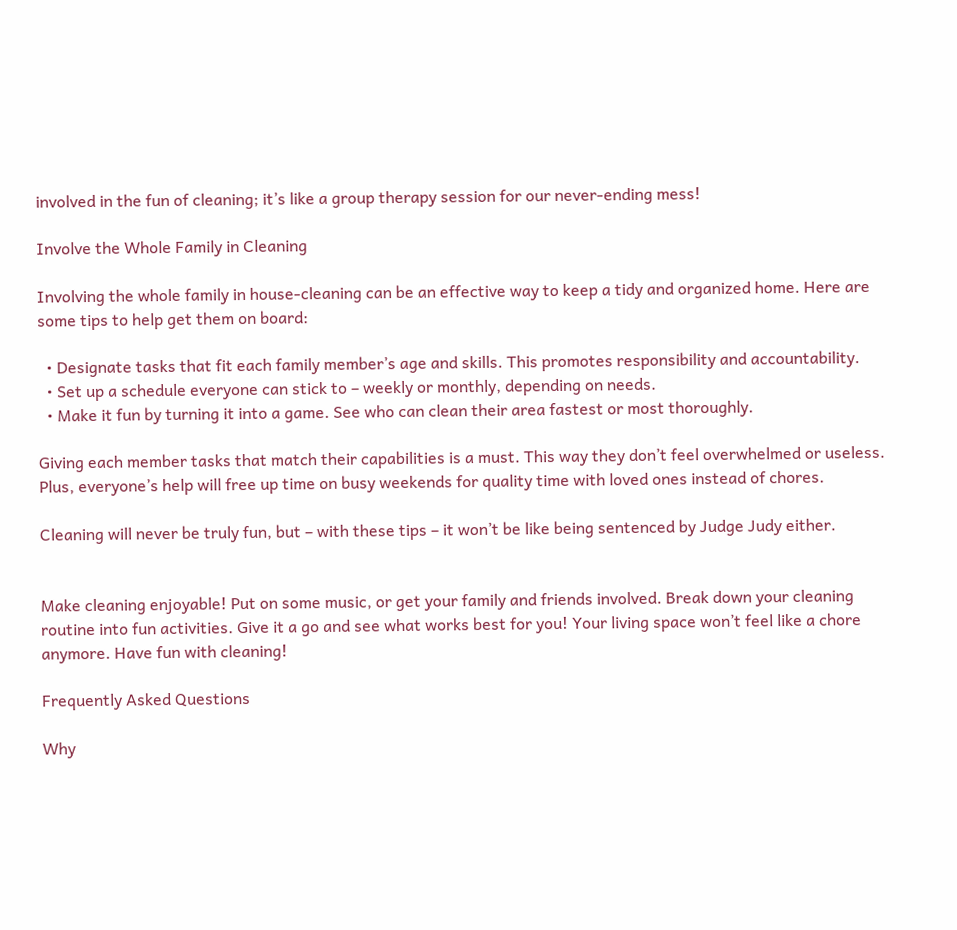involved in the fun of cleaning; it’s like a group therapy session for our never-ending mess!

Involve the Whole Family in Cleaning

Involving the whole family in house-cleaning can be an effective way to keep a tidy and organized home. Here are some tips to help get them on board:

  • Designate tasks that fit each family member’s age and skills. This promotes responsibility and accountability.
  • Set up a schedule everyone can stick to – weekly or monthly, depending on needs.
  • Make it fun by turning it into a game. See who can clean their area fastest or most thoroughly.

Giving each member tasks that match their capabilities is a must. This way they don’t feel overwhelmed or useless. Plus, everyone’s help will free up time on busy weekends for quality time with loved ones instead of chores.

Cleaning will never be truly fun, but – with these tips – it won’t be like being sentenced by Judge Judy either.


Make cleaning enjoyable! Put on some music, or get your family and friends involved. Break down your cleaning routine into fun activities. Give it a go and see what works best for you! Your living space won’t feel like a chore anymore. Have fun with cleaning!

Frequently Asked Questions

Why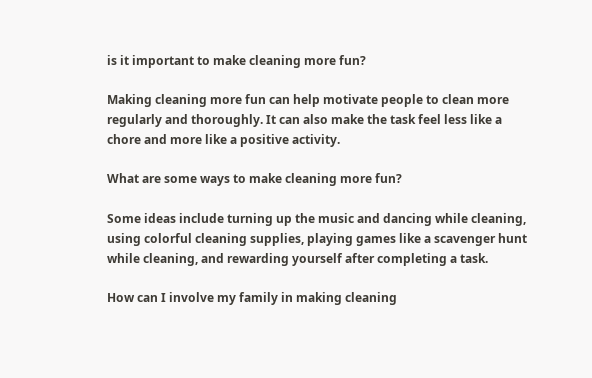is it important to make cleaning more fun?

Making cleaning more fun can help motivate people to clean more regularly and thoroughly. It can also make the task feel less like a chore and more like a positive activity.

What are some ways to make cleaning more fun?

Some ideas include turning up the music and dancing while cleaning, using colorful cleaning supplies, playing games like a scavenger hunt while cleaning, and rewarding yourself after completing a task.

How can I involve my family in making cleaning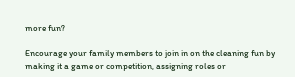more fun?

Encourage your family members to join in on the cleaning fun by making it a game or competition, assigning roles or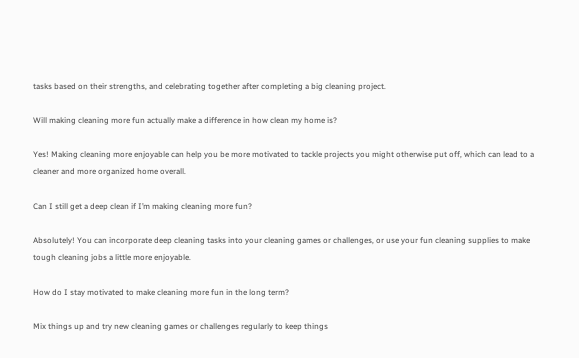tasks based on their strengths, and celebrating together after completing a big cleaning project.

Will making cleaning more fun actually make a difference in how clean my home is?

Yes! Making cleaning more enjoyable can help you be more motivated to tackle projects you might otherwise put off, which can lead to a cleaner and more organized home overall.

Can I still get a deep clean if I’m making cleaning more fun?

Absolutely! You can incorporate deep cleaning tasks into your cleaning games or challenges, or use your fun cleaning supplies to make tough cleaning jobs a little more enjoyable.

How do I stay motivated to make cleaning more fun in the long term?

Mix things up and try new cleaning games or challenges regularly to keep things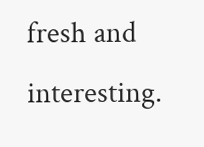fresh and interesting.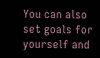You can also set goals for yourself and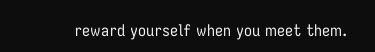reward yourself when you meet them.